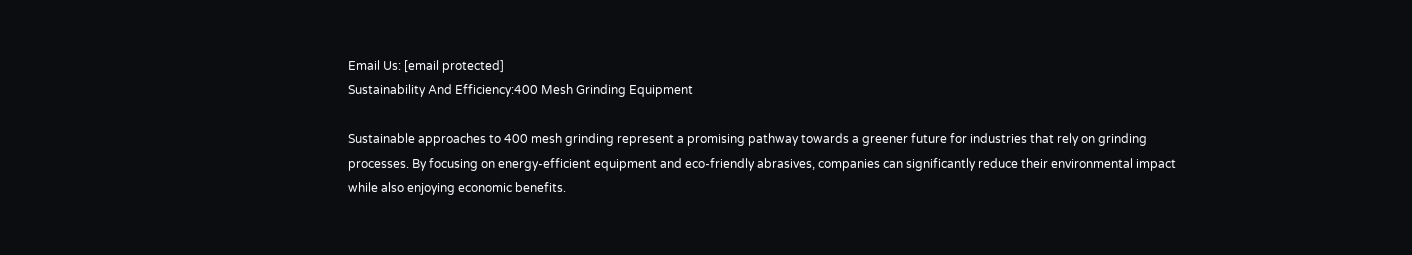Email Us: [email protected]
Sustainability And Efficiency:400 Mesh Grinding Equipment

Sustainable approaches to 400 mesh grinding represent a promising pathway towards a greener future for industries that rely on grinding processes. By focusing on energy-efficient equipment and eco-friendly abrasives, companies can significantly reduce their environmental impact while also enjoying economic benefits.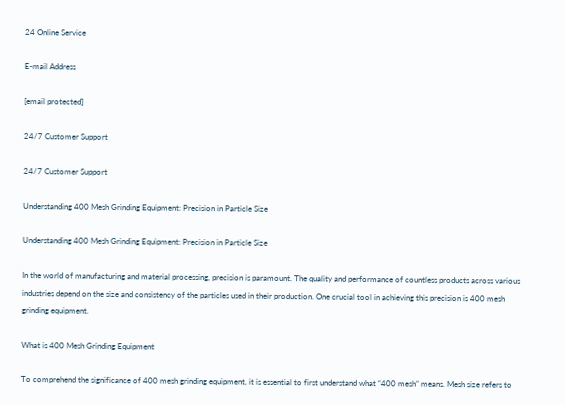24 Online Service

E-mail Address

[email protected]

24/7 Customer Support

24/7 Customer Support

Understanding 400 Mesh Grinding Equipment: Precision in Particle Size

Understanding 400 Mesh Grinding Equipment: Precision in Particle Size

In the world of manufacturing and material processing, precision is paramount. The quality and performance of countless products across various industries depend on the size and consistency of the particles used in their production. One crucial tool in achieving this precision is 400 mesh grinding equipment.

What is 400 Mesh Grinding Equipment

To comprehend the significance of 400 mesh grinding equipment, it is essential to first understand what “400 mesh” means. Mesh size refers to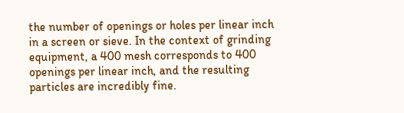the number of openings or holes per linear inch in a screen or sieve. In the context of grinding equipment, a 400 mesh corresponds to 400 openings per linear inch, and the resulting particles are incredibly fine.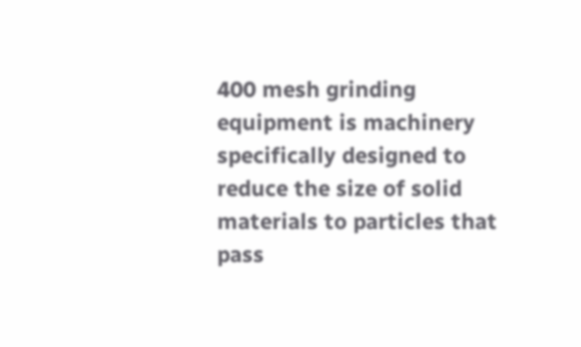400 mesh grinding equipment is machinery specifically designed to reduce the size of solid materials to particles that pass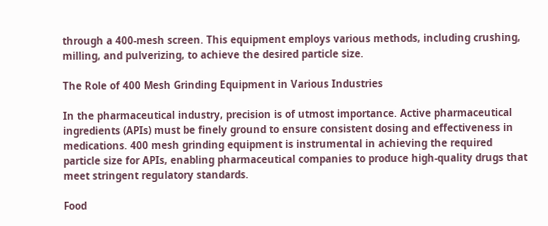through a 400-mesh screen. This equipment employs various methods, including crushing, milling, and pulverizing, to achieve the desired particle size.

The Role of 400 Mesh Grinding Equipment in Various Industries

In the pharmaceutical industry, precision is of utmost importance. Active pharmaceutical ingredients (APIs) must be finely ground to ensure consistent dosing and effectiveness in medications. 400 mesh grinding equipment is instrumental in achieving the required particle size for APIs, enabling pharmaceutical companies to produce high-quality drugs that meet stringent regulatory standards.

Food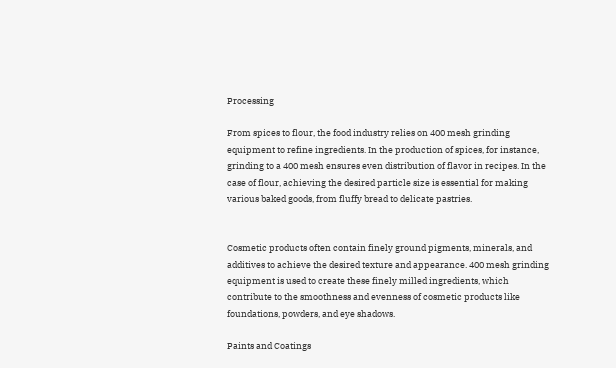Processing

From spices to flour, the food industry relies on 400 mesh grinding equipment to refine ingredients. In the production of spices, for instance, grinding to a 400 mesh ensures even distribution of flavor in recipes. In the case of flour, achieving the desired particle size is essential for making various baked goods, from fluffy bread to delicate pastries.


Cosmetic products often contain finely ground pigments, minerals, and additives to achieve the desired texture and appearance. 400 mesh grinding equipment is used to create these finely milled ingredients, which contribute to the smoothness and evenness of cosmetic products like foundations, powders, and eye shadows.

Paints and Coatings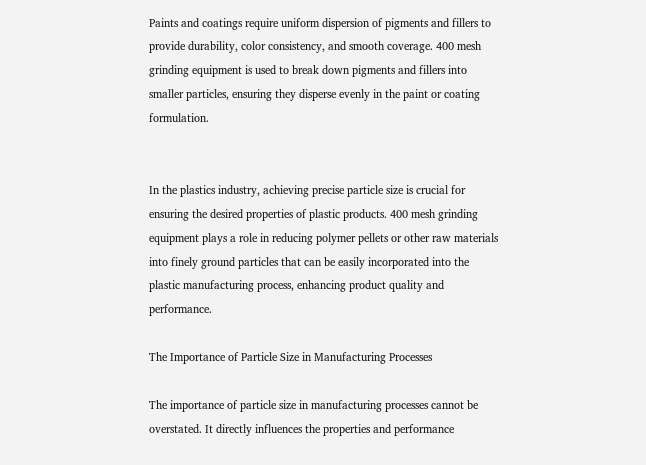Paints and coatings require uniform dispersion of pigments and fillers to provide durability, color consistency, and smooth coverage. 400 mesh grinding equipment is used to break down pigments and fillers into smaller particles, ensuring they disperse evenly in the paint or coating formulation.


In the plastics industry, achieving precise particle size is crucial for ensuring the desired properties of plastic products. 400 mesh grinding equipment plays a role in reducing polymer pellets or other raw materials into finely ground particles that can be easily incorporated into the plastic manufacturing process, enhancing product quality and performance.

The Importance of Particle Size in Manufacturing Processes

The importance of particle size in manufacturing processes cannot be overstated. It directly influences the properties and performance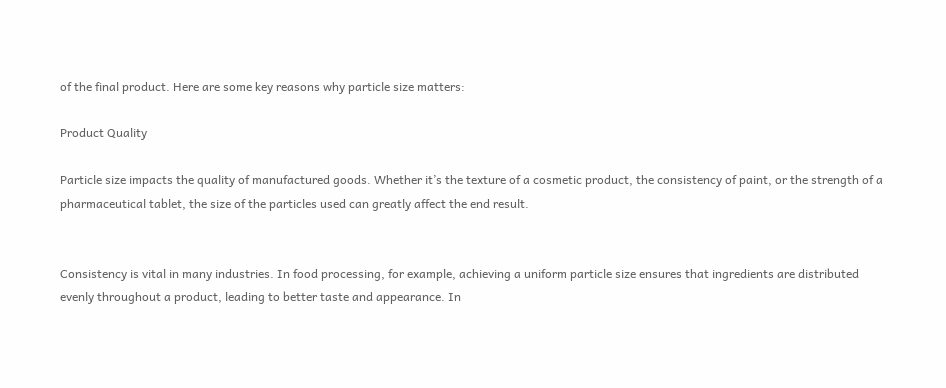of the final product. Here are some key reasons why particle size matters:

Product Quality

Particle size impacts the quality of manufactured goods. Whether it’s the texture of a cosmetic product, the consistency of paint, or the strength of a pharmaceutical tablet, the size of the particles used can greatly affect the end result.


Consistency is vital in many industries. In food processing, for example, achieving a uniform particle size ensures that ingredients are distributed evenly throughout a product, leading to better taste and appearance. In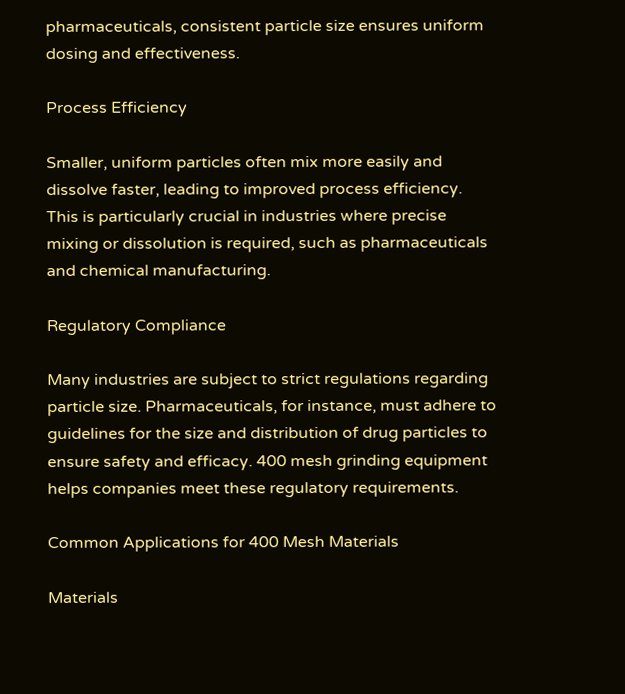pharmaceuticals, consistent particle size ensures uniform dosing and effectiveness.

Process Efficiency

Smaller, uniform particles often mix more easily and dissolve faster, leading to improved process efficiency. This is particularly crucial in industries where precise mixing or dissolution is required, such as pharmaceuticals and chemical manufacturing.

Regulatory Compliance

Many industries are subject to strict regulations regarding particle size. Pharmaceuticals, for instance, must adhere to guidelines for the size and distribution of drug particles to ensure safety and efficacy. 400 mesh grinding equipment helps companies meet these regulatory requirements.

Common Applications for 400 Mesh Materials

Materials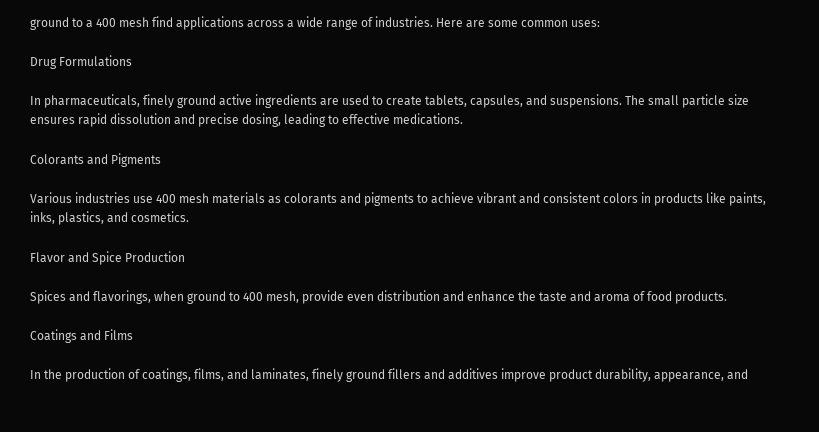ground to a 400 mesh find applications across a wide range of industries. Here are some common uses:

Drug Formulations

In pharmaceuticals, finely ground active ingredients are used to create tablets, capsules, and suspensions. The small particle size ensures rapid dissolution and precise dosing, leading to effective medications.

Colorants and Pigments

Various industries use 400 mesh materials as colorants and pigments to achieve vibrant and consistent colors in products like paints, inks, plastics, and cosmetics.

Flavor and Spice Production

Spices and flavorings, when ground to 400 mesh, provide even distribution and enhance the taste and aroma of food products.

Coatings and Films

In the production of coatings, films, and laminates, finely ground fillers and additives improve product durability, appearance, and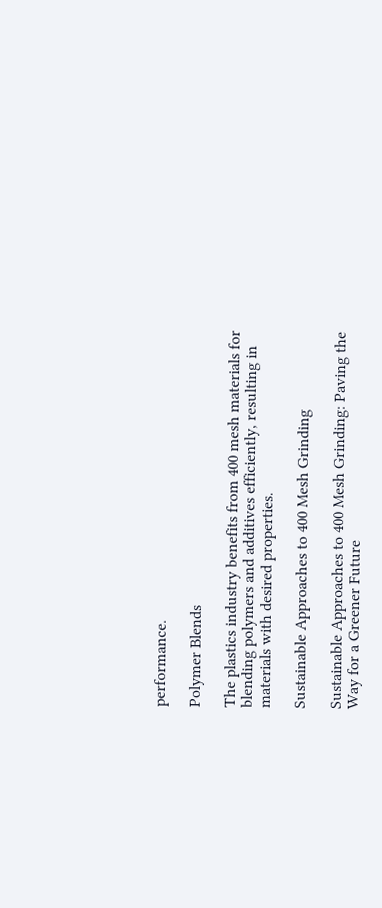performance.

Polymer Blends

The plastics industry benefits from 400 mesh materials for blending polymers and additives efficiently, resulting in materials with desired properties.

Sustainable Approaches to 400 Mesh Grinding

Sustainable Approaches to 400 Mesh Grinding: Paving the Way for a Greener Future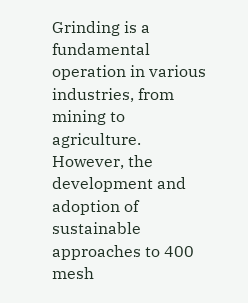Grinding is a fundamental operation in various industries, from mining to agriculture. However, the development and adoption of sustainable approaches to 400 mesh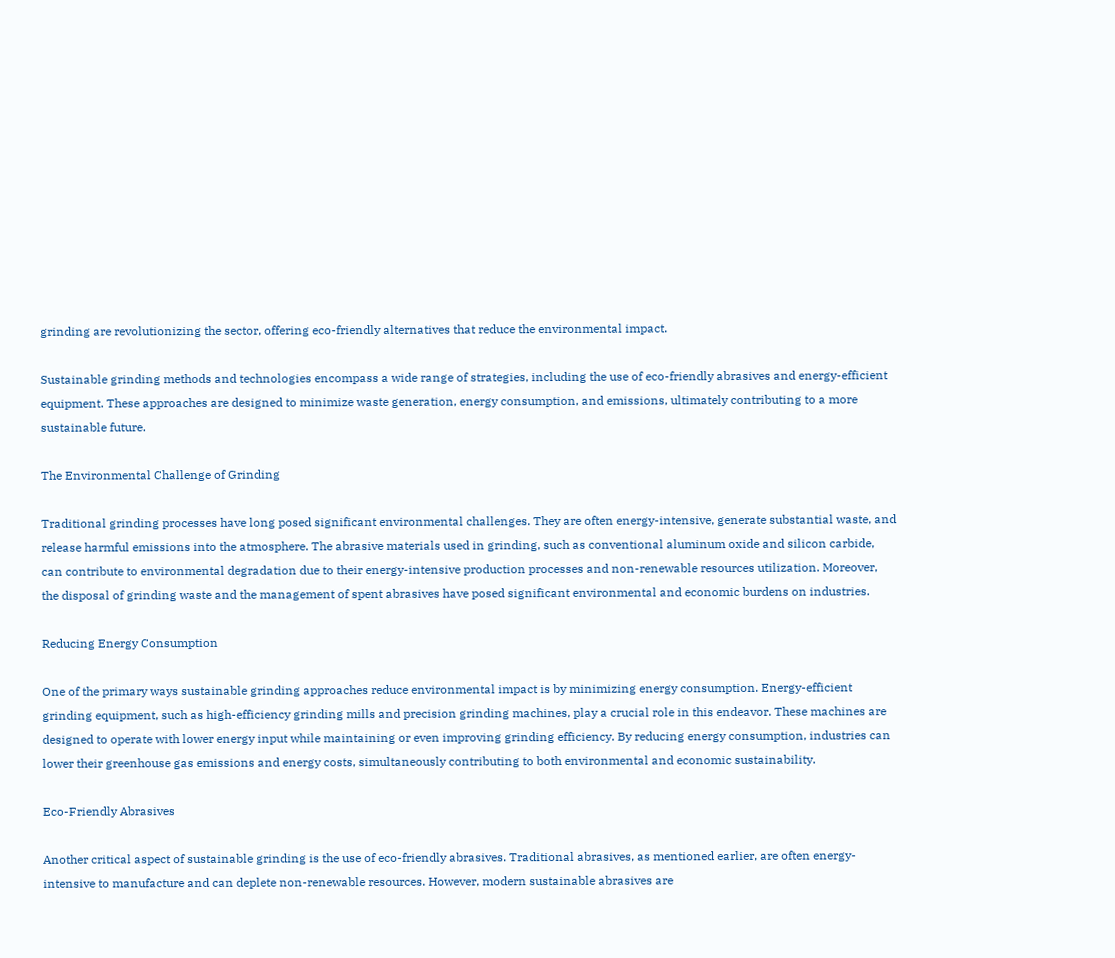grinding are revolutionizing the sector, offering eco-friendly alternatives that reduce the environmental impact.

Sustainable grinding methods and technologies encompass a wide range of strategies, including the use of eco-friendly abrasives and energy-efficient equipment. These approaches are designed to minimize waste generation, energy consumption, and emissions, ultimately contributing to a more sustainable future.

The Environmental Challenge of Grinding

Traditional grinding processes have long posed significant environmental challenges. They are often energy-intensive, generate substantial waste, and release harmful emissions into the atmosphere. The abrasive materials used in grinding, such as conventional aluminum oxide and silicon carbide, can contribute to environmental degradation due to their energy-intensive production processes and non-renewable resources utilization. Moreover, the disposal of grinding waste and the management of spent abrasives have posed significant environmental and economic burdens on industries.

Reducing Energy Consumption

One of the primary ways sustainable grinding approaches reduce environmental impact is by minimizing energy consumption. Energy-efficient grinding equipment, such as high-efficiency grinding mills and precision grinding machines, play a crucial role in this endeavor. These machines are designed to operate with lower energy input while maintaining or even improving grinding efficiency. By reducing energy consumption, industries can lower their greenhouse gas emissions and energy costs, simultaneously contributing to both environmental and economic sustainability.

Eco-Friendly Abrasives

Another critical aspect of sustainable grinding is the use of eco-friendly abrasives. Traditional abrasives, as mentioned earlier, are often energy-intensive to manufacture and can deplete non-renewable resources. However, modern sustainable abrasives are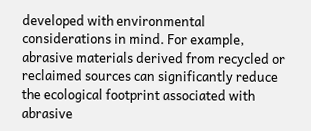developed with environmental considerations in mind. For example, abrasive materials derived from recycled or reclaimed sources can significantly reduce the ecological footprint associated with abrasive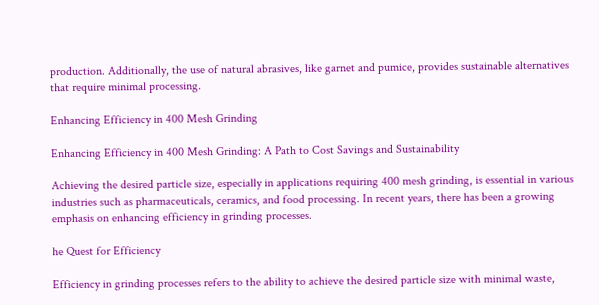production. Additionally, the use of natural abrasives, like garnet and pumice, provides sustainable alternatives that require minimal processing.

Enhancing Efficiency in 400 Mesh Grinding

Enhancing Efficiency in 400 Mesh Grinding: A Path to Cost Savings and Sustainability

Achieving the desired particle size, especially in applications requiring 400 mesh grinding, is essential in various industries such as pharmaceuticals, ceramics, and food processing. In recent years, there has been a growing emphasis on enhancing efficiency in grinding processes.

he Quest for Efficiency

Efficiency in grinding processes refers to the ability to achieve the desired particle size with minimal waste,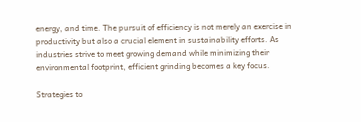energy, and time. The pursuit of efficiency is not merely an exercise in productivity but also a crucial element in sustainability efforts. As industries strive to meet growing demand while minimizing their environmental footprint, efficient grinding becomes a key focus.

Strategies to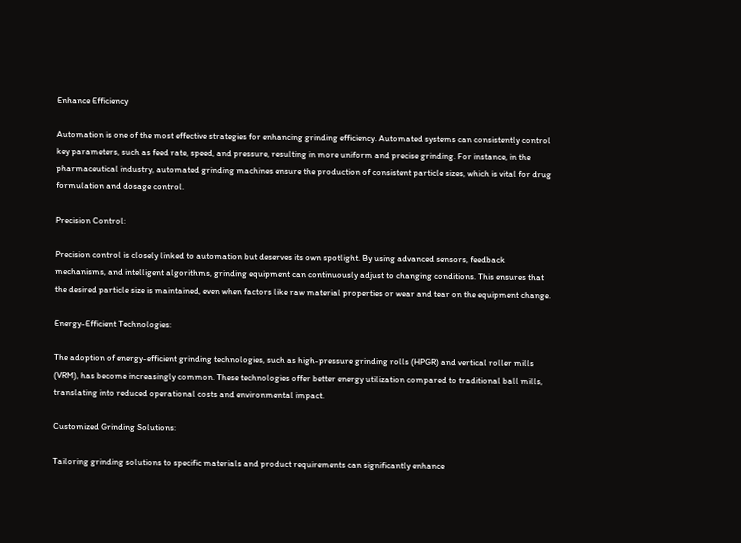Enhance Efficiency

Automation is one of the most effective strategies for enhancing grinding efficiency. Automated systems can consistently control key parameters, such as feed rate, speed, and pressure, resulting in more uniform and precise grinding. For instance, in the pharmaceutical industry, automated grinding machines ensure the production of consistent particle sizes, which is vital for drug formulation and dosage control.

Precision Control:

Precision control is closely linked to automation but deserves its own spotlight. By using advanced sensors, feedback mechanisms, and intelligent algorithms, grinding equipment can continuously adjust to changing conditions. This ensures that the desired particle size is maintained, even when factors like raw material properties or wear and tear on the equipment change.

Energy-Efficient Technologies:

The adoption of energy-efficient grinding technologies, such as high-pressure grinding rolls (HPGR) and vertical roller mills (VRM), has become increasingly common. These technologies offer better energy utilization compared to traditional ball mills, translating into reduced operational costs and environmental impact.

Customized Grinding Solutions:

Tailoring grinding solutions to specific materials and product requirements can significantly enhance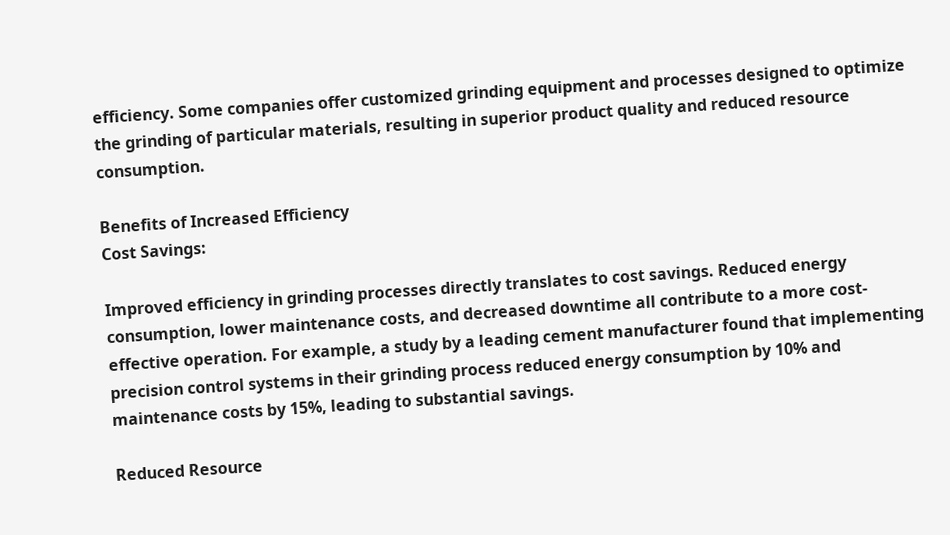efficiency. Some companies offer customized grinding equipment and processes designed to optimize the grinding of particular materials, resulting in superior product quality and reduced resource consumption.

Benefits of Increased Efficiency
Cost Savings:

Improved efficiency in grinding processes directly translates to cost savings. Reduced energy consumption, lower maintenance costs, and decreased downtime all contribute to a more cost-effective operation. For example, a study by a leading cement manufacturer found that implementing precision control systems in their grinding process reduced energy consumption by 10% and maintenance costs by 15%, leading to substantial savings.

Reduced Resource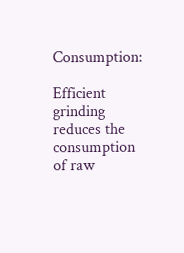Consumption:

Efficient grinding reduces the consumption of raw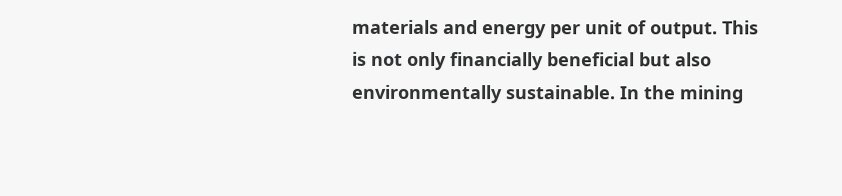materials and energy per unit of output. This is not only financially beneficial but also environmentally sustainable. In the mining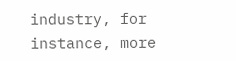industry, for instance, more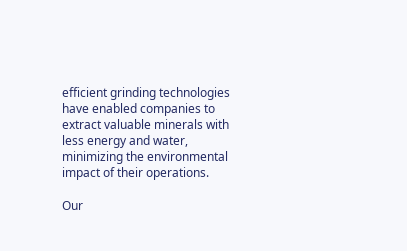efficient grinding technologies have enabled companies to extract valuable minerals with less energy and water, minimizing the environmental impact of their operations.

Our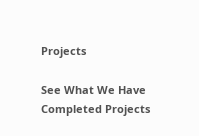Projects

See What We Have Completed Projects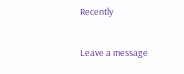Recently

Leave a message